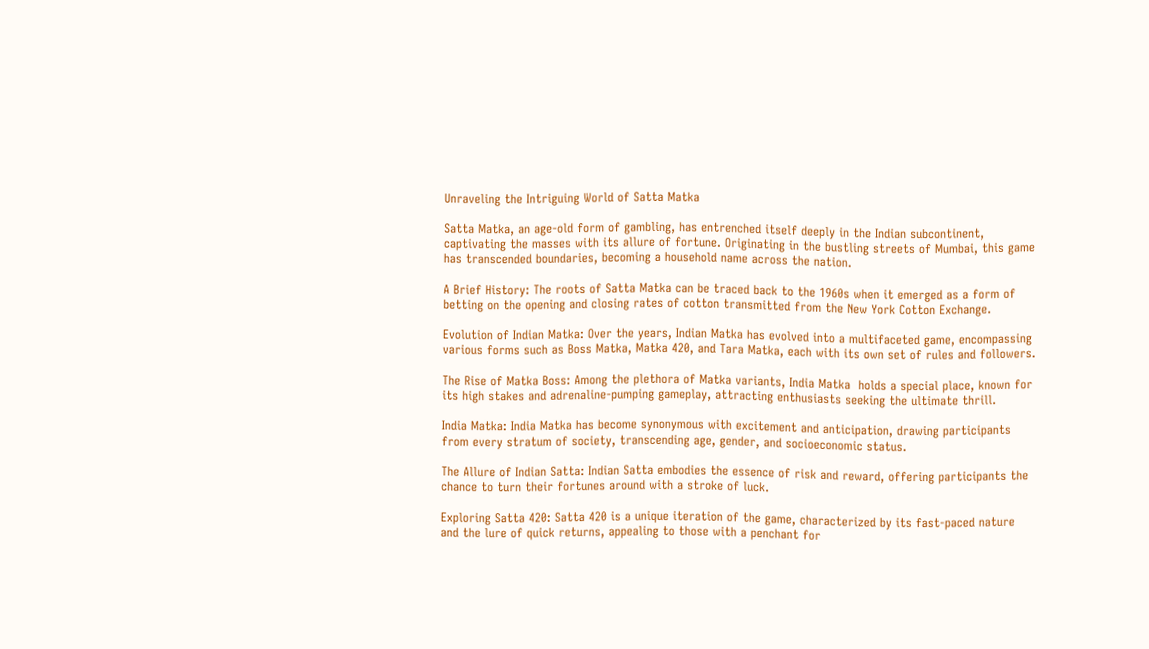Unraveling the Intriguing World of Satta Matka

Satta Matka, an age-old form of gambling, has entrenched itself deeply in the Indian subcontinent, captivating the masses with its allure of fortune. Originating in the bustling streets of Mumbai, this game has transcended boundaries, becoming a household name across the nation.

A Brief History: The roots of Satta Matka can be traced back to the 1960s when it emerged as a form of betting on the opening and closing rates of cotton transmitted from the New York Cotton Exchange.

Evolution of Indian Matka: Over the years, Indian Matka has evolved into a multifaceted game, encompassing various forms such as Boss Matka, Matka 420, and Tara Matka, each with its own set of rules and followers.

The Rise of Matka Boss: Among the plethora of Matka variants, India Matka  holds a special place, known for its high stakes and adrenaline-pumping gameplay, attracting enthusiasts seeking the ultimate thrill.

India Matka: India Matka has become synonymous with excitement and anticipation, drawing participants from every stratum of society, transcending age, gender, and socioeconomic status.

The Allure of Indian Satta: Indian Satta embodies the essence of risk and reward, offering participants the chance to turn their fortunes around with a stroke of luck.

Exploring Satta 420: Satta 420 is a unique iteration of the game, characterized by its fast-paced nature and the lure of quick returns, appealing to those with a penchant for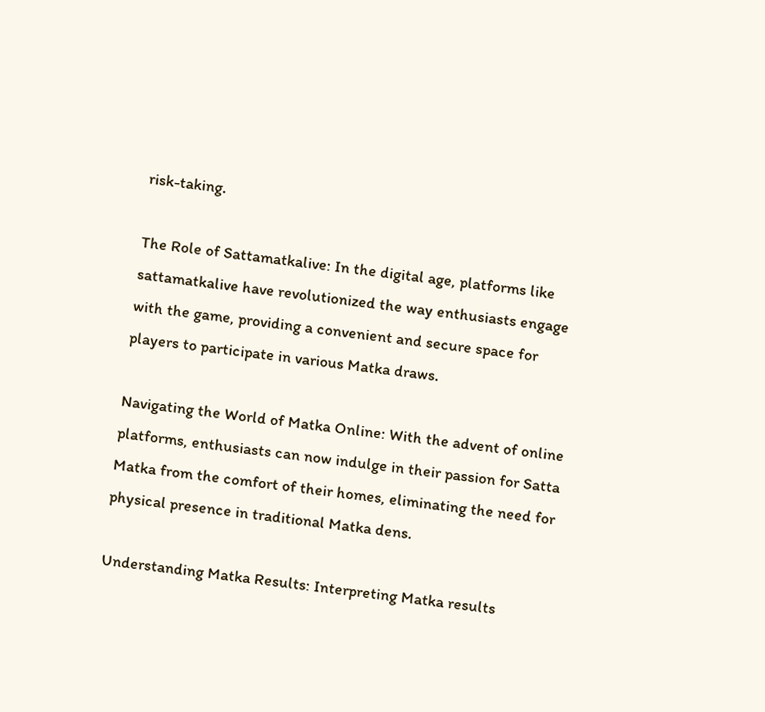risk-taking.

The Role of Sattamatkalive: In the digital age, platforms like sattamatkalive have revolutionized the way enthusiasts engage with the game, providing a convenient and secure space for players to participate in various Matka draws.

Navigating the World of Matka Online: With the advent of online platforms, enthusiasts can now indulge in their passion for Satta Matka from the comfort of their homes, eliminating the need for physical presence in traditional Matka dens.

Understanding Matka Results: Interpreting Matka results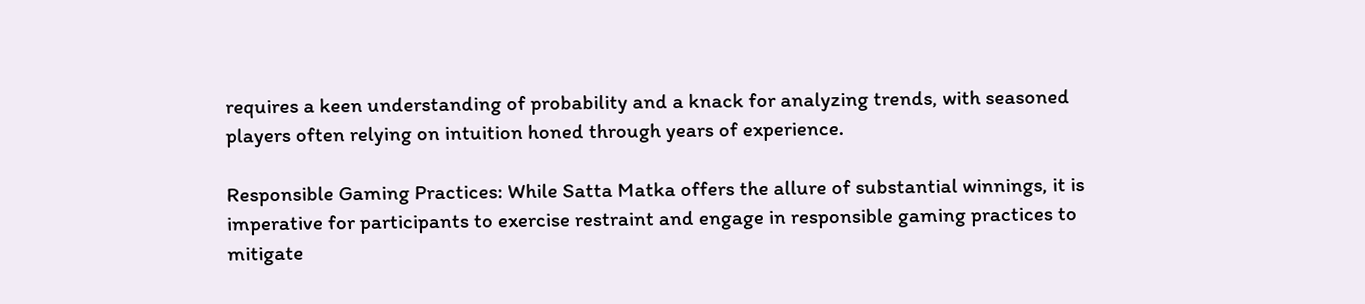requires a keen understanding of probability and a knack for analyzing trends, with seasoned players often relying on intuition honed through years of experience.

Responsible Gaming Practices: While Satta Matka offers the allure of substantial winnings, it is imperative for participants to exercise restraint and engage in responsible gaming practices to mitigate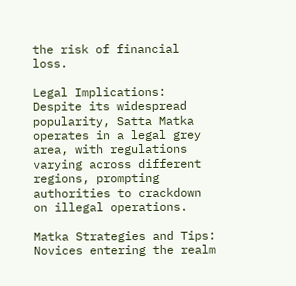the risk of financial loss.

Legal Implications: Despite its widespread popularity, Satta Matka operates in a legal grey area, with regulations varying across different regions, prompting authorities to crackdown on illegal operations.

Matka Strategies and Tips: Novices entering the realm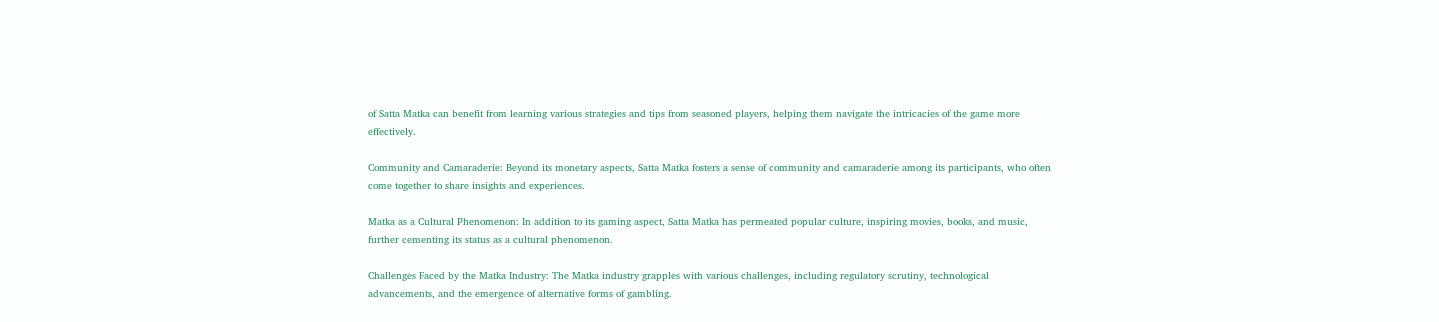of Satta Matka can benefit from learning various strategies and tips from seasoned players, helping them navigate the intricacies of the game more effectively.

Community and Camaraderie: Beyond its monetary aspects, Satta Matka fosters a sense of community and camaraderie among its participants, who often come together to share insights and experiences.

Matka as a Cultural Phenomenon: In addition to its gaming aspect, Satta Matka has permeated popular culture, inspiring movies, books, and music, further cementing its status as a cultural phenomenon.

Challenges Faced by the Matka Industry: The Matka industry grapples with various challenges, including regulatory scrutiny, technological advancements, and the emergence of alternative forms of gambling.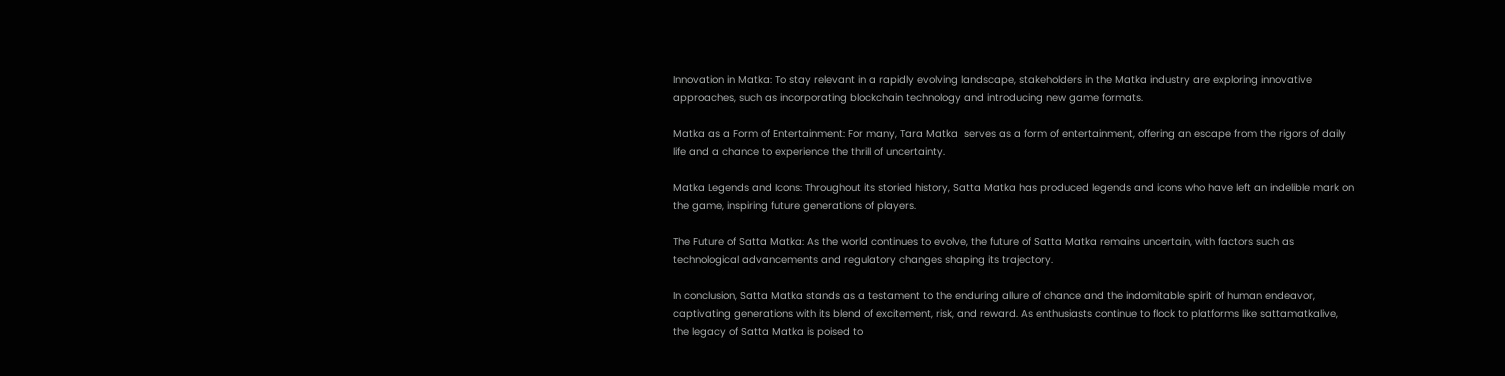Innovation in Matka: To stay relevant in a rapidly evolving landscape, stakeholders in the Matka industry are exploring innovative approaches, such as incorporating blockchain technology and introducing new game formats.

Matka as a Form of Entertainment: For many, Tara Matka  serves as a form of entertainment, offering an escape from the rigors of daily life and a chance to experience the thrill of uncertainty.

Matka Legends and Icons: Throughout its storied history, Satta Matka has produced legends and icons who have left an indelible mark on the game, inspiring future generations of players.

The Future of Satta Matka: As the world continues to evolve, the future of Satta Matka remains uncertain, with factors such as technological advancements and regulatory changes shaping its trajectory.

In conclusion, Satta Matka stands as a testament to the enduring allure of chance and the indomitable spirit of human endeavor, captivating generations with its blend of excitement, risk, and reward. As enthusiasts continue to flock to platforms like sattamatkalive, the legacy of Satta Matka is poised to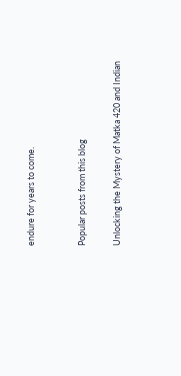endure for years to come.


Popular posts from this blog

Unlocking the Mystery of Matka 420 and Indian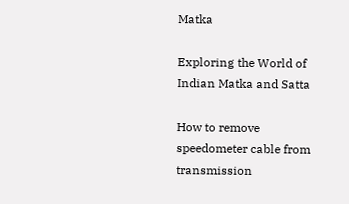Matka

Exploring the World of Indian Matka and Satta

How to remove speedometer cable from transmission